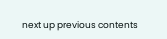next up previous contents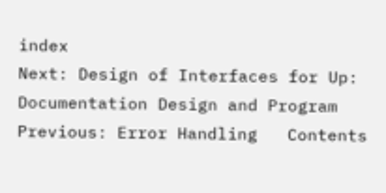index
Next: Design of Interfaces for Up: Documentation Design and Program Previous: Error Handling   Contents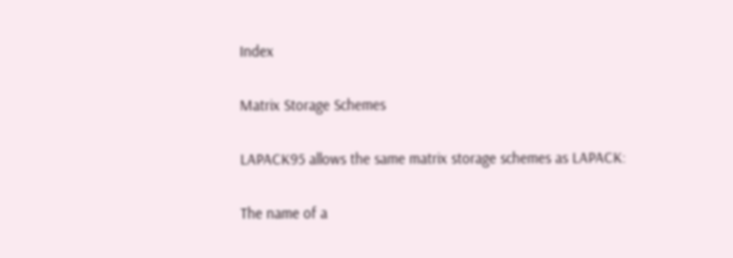Index

Matrix Storage Schemes

LAPACK95 allows the same matrix storage schemes as LAPACK:

The name of a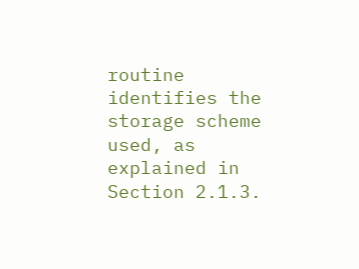routine identifies the storage scheme used, as explained in Section 2.1.3.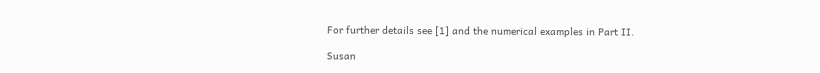For further details see [1] and the numerical examples in Part II.

Susan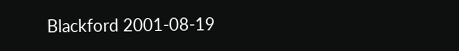Blackford 2001-08-19